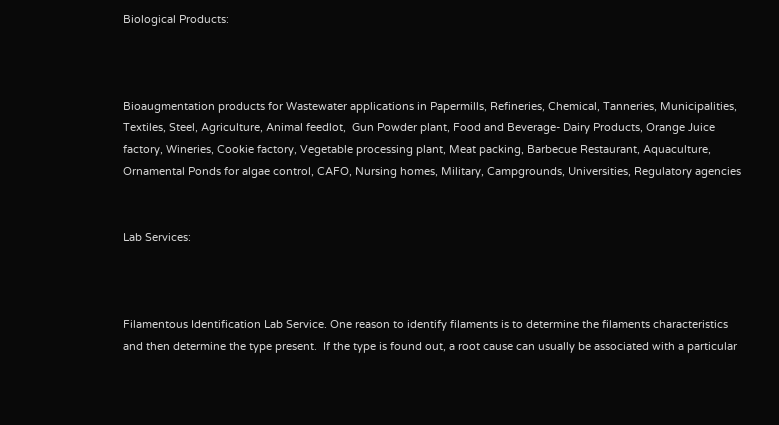Biological Products:



Bioaugmentation products for Wastewater applications in Papermills, Refineries, Chemical, Tanneries, Municipalities, Textiles, Steel, Agriculture, Animal feedlot,  Gun Powder plant, Food and Beverage- Dairy Products, Orange Juice factory, Wineries, Cookie factory, Vegetable processing plant, Meat packing, Barbecue Restaurant, Aquaculture, Ornamental Ponds for algae control, CAFO, Nursing homes, Military, Campgrounds, Universities, Regulatory agencies


Lab Services:



Filamentous Identification Lab Service. One reason to identify filaments is to determine the filaments characteristics and then determine the type present.  If the type is found out, a root cause can usually be associated with a particular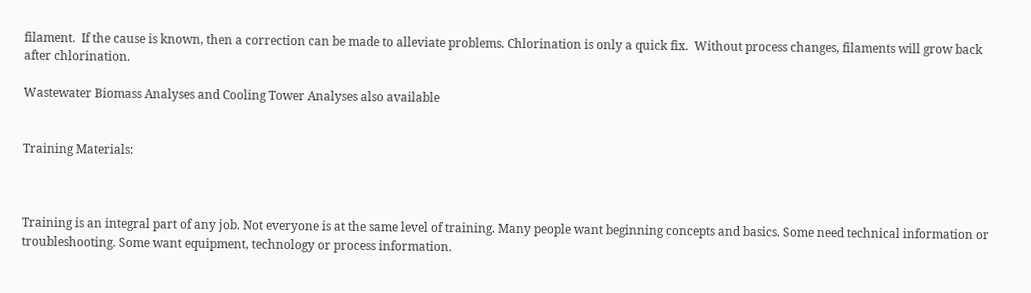filament.  If the cause is known, then a correction can be made to alleviate problems. Chlorination is only a quick fix.  Without process changes, filaments will grow back after chlorination.

Wastewater Biomass Analyses and Cooling Tower Analyses also available


Training Materials:



Training is an integral part of any job. Not everyone is at the same level of training. Many people want beginning concepts and basics. Some need technical information or troubleshooting. Some want equipment, technology or process information.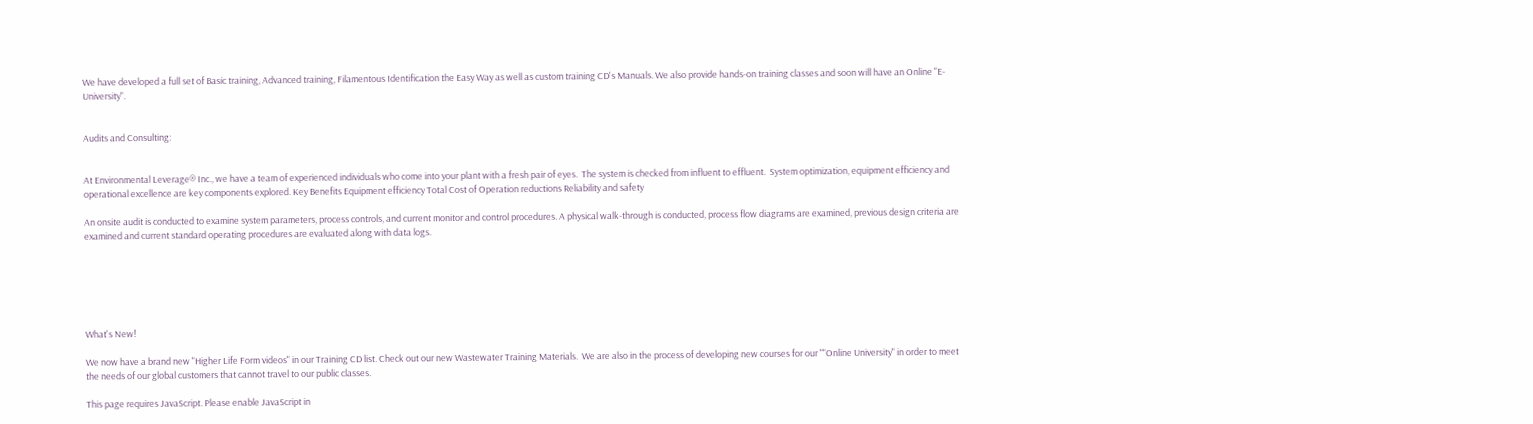We have developed a full set of Basic training, Advanced training, Filamentous Identification the Easy Way as well as custom training CD's Manuals. We also provide hands-on training classes and soon will have an Online "E-University".


Audits and Consulting:


At Environmental Leverage® Inc., we have a team of experienced individuals who come into your plant with a fresh pair of eyes.  The system is checked from influent to effluent.  System optimization, equipment efficiency and operational excellence are key components explored. Key Benefits Equipment efficiency Total Cost of Operation reductions Reliability and safety

An onsite audit is conducted to examine system parameters, process controls, and current monitor and control procedures. A physical walk-through is conducted, process flow diagrams are examined, previous design criteria are examined and current standard operating procedures are evaluated along with data logs.






What's New!

We now have a brand new "Higher Life Form videos" in our Training CD list. Check out our new Wastewater Training Materials.  We are also in the process of developing new courses for our ""Online University" in order to meet the needs of our global customers that cannot travel to our public classes.

This page requires JavaScript. Please enable JavaScript in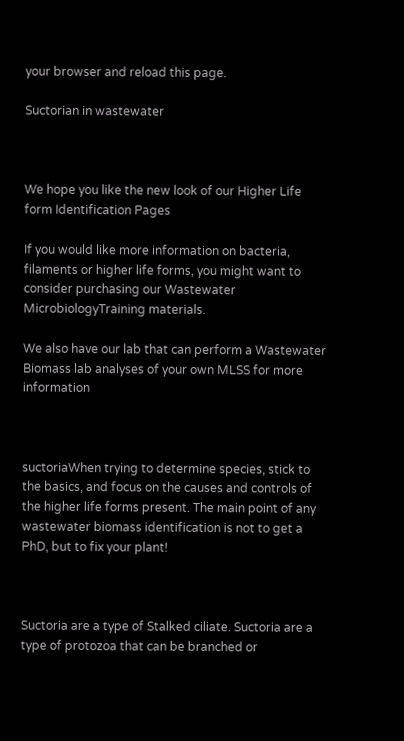your browser and reload this page.

Suctorian in wastewater



We hope you like the new look of our Higher Life form Identification Pages

If you would like more information on bacteria, filaments or higher life forms, you might want to consider purchasing our Wastewater MicrobiologyTraining materials.

We also have our lab that can perform a Wastewater Biomass lab analyses of your own MLSS for more information



suctoriaWhen trying to determine species, stick to the basics, and focus on the causes and controls of the higher life forms present. The main point of any wastewater biomass identification is not to get a PhD, but to fix your plant!



Suctoria are a type of Stalked ciliate. Suctoria are a type of protozoa that can be branched or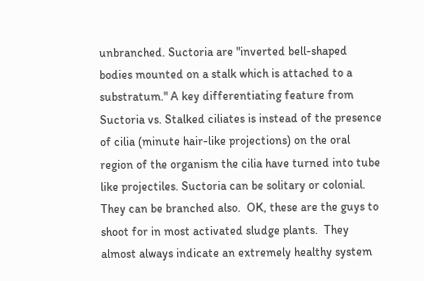unbranched. Suctoria are "inverted bell-shaped bodies mounted on a stalk which is attached to a substratum." A key differentiating feature from Suctoria vs. Stalked ciliates is instead of the presence of cilia (minute hair-like projections) on the oral region of the organism the cilia have turned into tube like projectiles. Suctoria can be solitary or colonial. They can be branched also.  OK, these are the guys to shoot for in most activated sludge plants.  They almost always indicate an extremely healthy system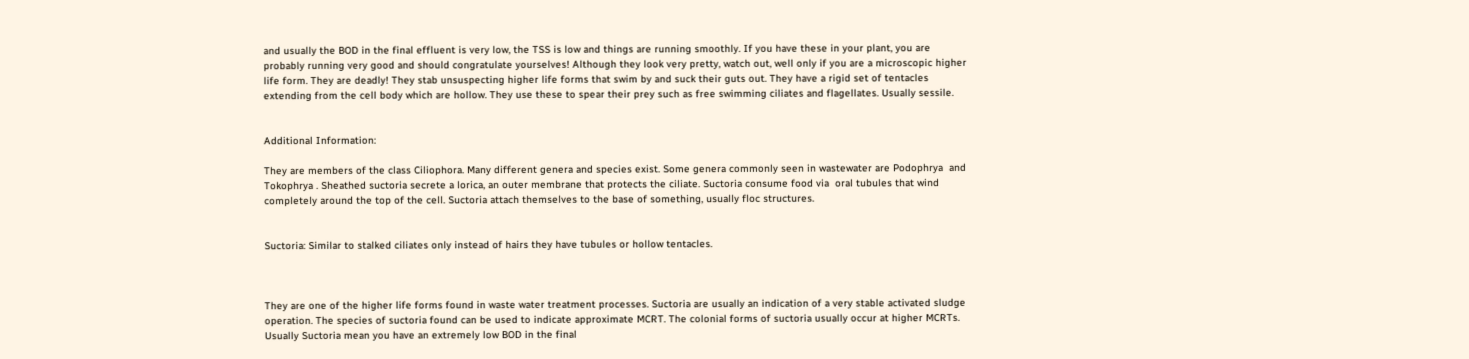and usually the BOD in the final effluent is very low, the TSS is low and things are running smoothly. If you have these in your plant, you are probably running very good and should congratulate yourselves! Although they look very pretty, watch out, well only if you are a microscopic higher life form. They are deadly! They stab unsuspecting higher life forms that swim by and suck their guts out. They have a rigid set of tentacles extending from the cell body which are hollow. They use these to spear their prey such as free swimming ciliates and flagellates. Usually sessile.


Additional Information:

They are members of the class Ciliophora. Many different genera and species exist. Some genera commonly seen in wastewater are Podophrya  and Tokophrya . Sheathed suctoria secrete a lorica, an outer membrane that protects the ciliate. Suctoria consume food via  oral tubules that wind completely around the top of the cell. Suctoria attach themselves to the base of something, usually floc structures.


Suctoria: Similar to stalked ciliates only instead of hairs they have tubules or hollow tentacles.



They are one of the higher life forms found in waste water treatment processes. Suctoria are usually an indication of a very stable activated sludge operation. The species of suctoria found can be used to indicate approximate MCRT. The colonial forms of suctoria usually occur at higher MCRTs. Usually Suctoria mean you have an extremely low BOD in the final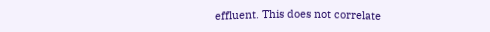effluent. This does not correlate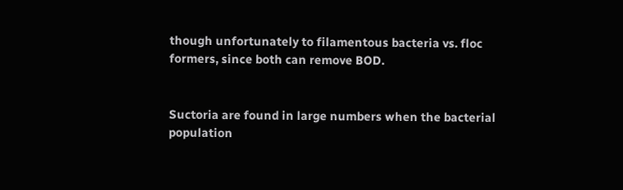though unfortunately to filamentous bacteria vs. floc formers, since both can remove BOD.


Suctoria are found in large numbers when the bacterial population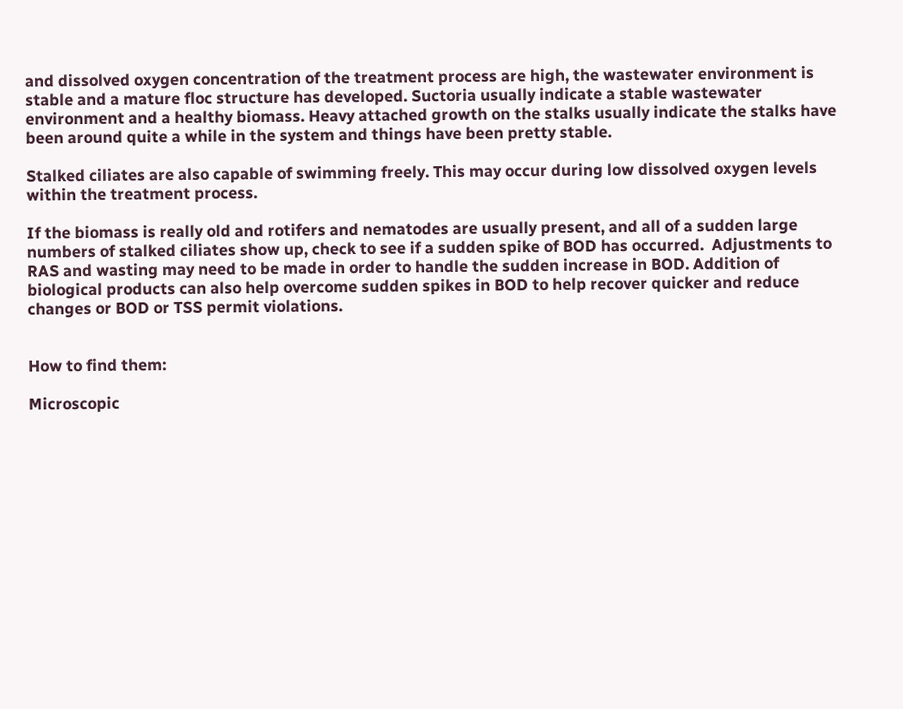and dissolved oxygen concentration of the treatment process are high, the wastewater environment is stable and a mature floc structure has developed. Suctoria usually indicate a stable wastewater environment and a healthy biomass. Heavy attached growth on the stalks usually indicate the stalks have been around quite a while in the system and things have been pretty stable.

Stalked ciliates are also capable of swimming freely. This may occur during low dissolved oxygen levels within the treatment process.

If the biomass is really old and rotifers and nematodes are usually present, and all of a sudden large numbers of stalked ciliates show up, check to see if a sudden spike of BOD has occurred.  Adjustments to RAS and wasting may need to be made in order to handle the sudden increase in BOD. Addition of biological products can also help overcome sudden spikes in BOD to help recover quicker and reduce changes or BOD or TSS permit violations.


How to find them:

Microscopic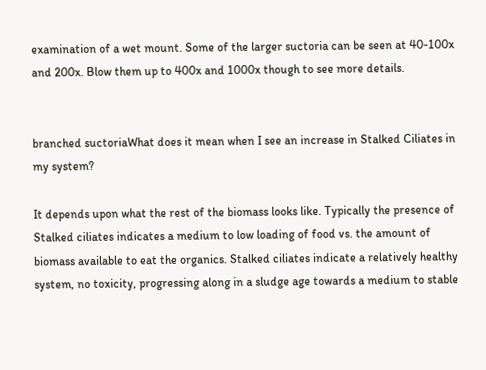examination of a wet mount. Some of the larger suctoria can be seen at 40-100x and 200x. Blow them up to 400x and 1000x though to see more details.


branched suctoriaWhat does it mean when I see an increase in Stalked Ciliates in my system?

It depends upon what the rest of the biomass looks like. Typically the presence of Stalked ciliates indicates a medium to low loading of food vs. the amount of biomass available to eat the organics. Stalked ciliates indicate a relatively healthy system, no toxicity, progressing along in a sludge age towards a medium to stable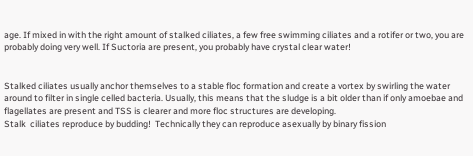age. If mixed in with the right amount of stalked ciliates, a few free swimming ciliates and a rotifer or two, you are probably doing very well. If Suctoria are present, you probably have crystal clear water!


Stalked ciliates usually anchor themselves to a stable floc formation and create a vortex by swirling the water around to filter in single celled bacteria. Usually, this means that the sludge is a bit older than if only amoebae and flagellates are present and TSS is clearer and more floc structures are developing.
Stalk  ciliates reproduce by budding!  Technically they can reproduce asexually by binary fission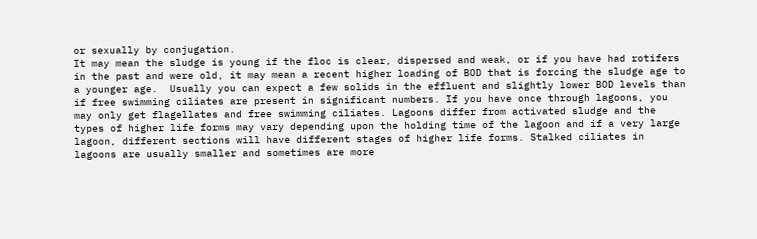or sexually by conjugation.
It may mean the sludge is young if the floc is clear, dispersed and weak, or if you have had rotifers in the past and were old, it may mean a recent higher loading of BOD that is forcing the sludge age to a younger age.  Usually you can expect a few solids in the effluent and slightly lower BOD levels than if free swimming ciliates are present in significant numbers. If you have once through lagoons, you may only get flagellates and free swimming ciliates. Lagoons differ from activated sludge and the types of higher life forms may vary depending upon the holding time of the lagoon and if a very large lagoon, different sections will have different stages of higher life forms. Stalked ciliates in lagoons are usually smaller and sometimes are more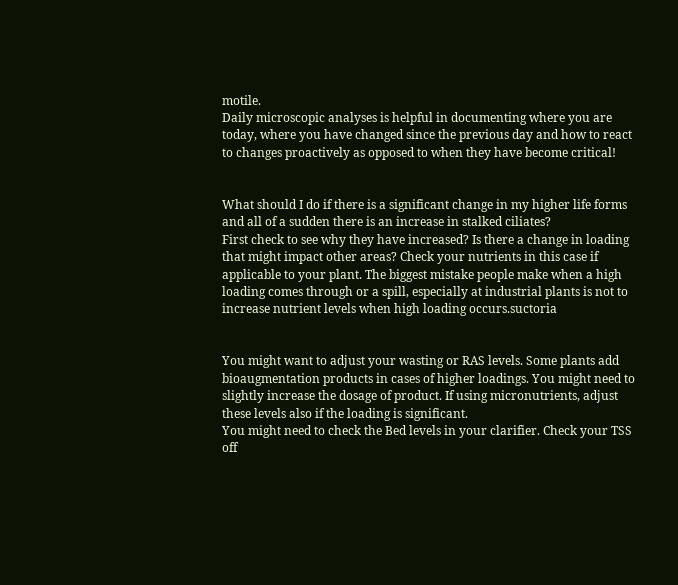motile.
Daily microscopic analyses is helpful in documenting where you are today, where you have changed since the previous day and how to react to changes proactively as opposed to when they have become critical!


What should I do if there is a significant change in my higher life forms and all of a sudden there is an increase in stalked ciliates?
First check to see why they have increased? Is there a change in loading that might impact other areas? Check your nutrients in this case if applicable to your plant. The biggest mistake people make when a high loading comes through or a spill, especially at industrial plants is not to increase nutrient levels when high loading occurs.suctoria


You might want to adjust your wasting or RAS levels. Some plants add bioaugmentation products in cases of higher loadings. You might need to slightly increase the dosage of product. If using micronutrients, adjust these levels also if the loading is significant.
You might need to check the Bed levels in your clarifier. Check your TSS off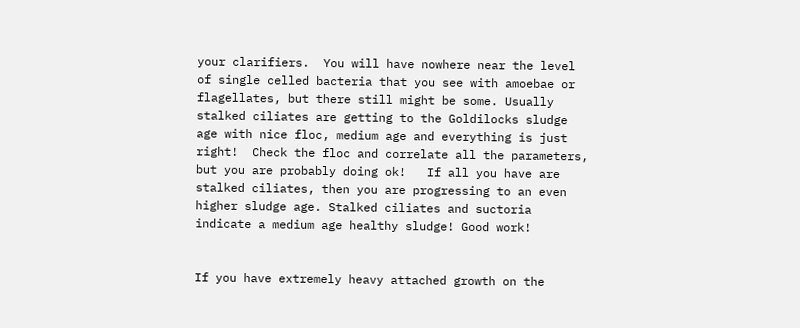your clarifiers.  You will have nowhere near the level of single celled bacteria that you see with amoebae or flagellates, but there still might be some. Usually stalked ciliates are getting to the Goldilocks sludge age with nice floc, medium age and everything is just right!  Check the floc and correlate all the parameters, but you are probably doing ok!   If all you have are stalked ciliates, then you are progressing to an even higher sludge age. Stalked ciliates and suctoria indicate a medium age healthy sludge! Good work!


If you have extremely heavy attached growth on the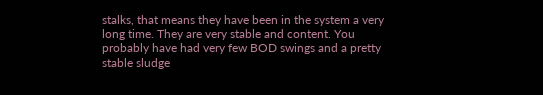stalks, that means they have been in the system a very long time. They are very stable and content. You probably have had very few BOD swings and a pretty stable sludge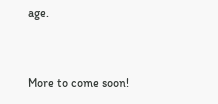age.


More to come soon!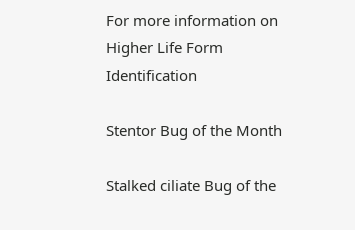For more information on Higher Life Form Identification

Stentor Bug of the Month

Stalked ciliate Bug of the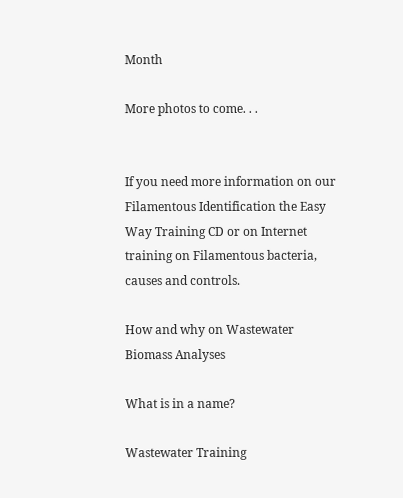Month

More photos to come. . .


If you need more information on our Filamentous Identification the Easy Way Training CD or on Internet training on Filamentous bacteria, causes and controls.

How and why on Wastewater Biomass Analyses

What is in a name?

Wastewater Training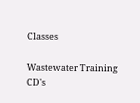Classes

Wastewater Training CD's